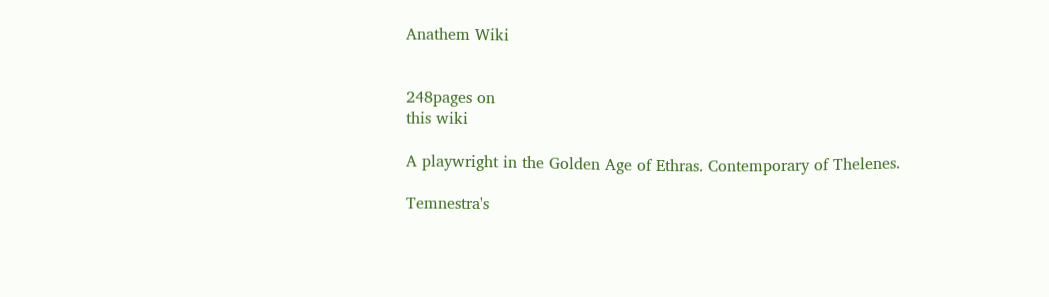Anathem Wiki


248pages on
this wiki

A playwright in the Golden Age of Ethras. Contemporary of Thelenes.

Temnestra's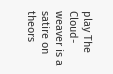play The Cloud-weaver is a satire on theors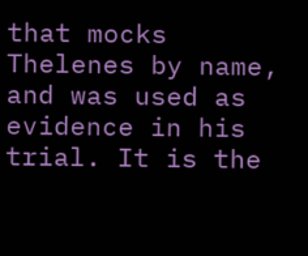that mocks Thelenes by name, and was used as evidence in his trial. It is the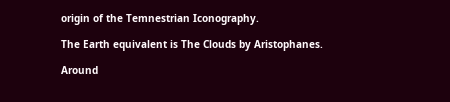origin of the Temnestrian Iconography.

The Earth equivalent is The Clouds by Aristophanes.

Around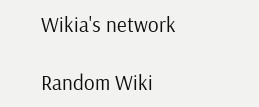Wikia's network

Random Wiki